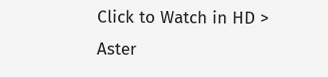Click to Watch in HD > Aster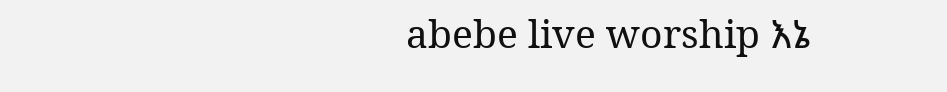abebe live worship እኔ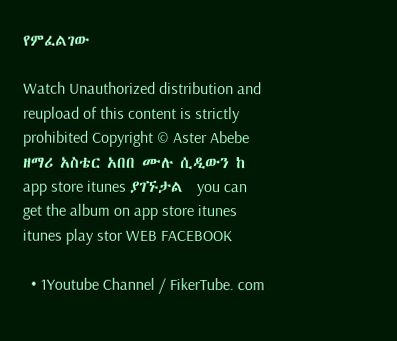የምፈልገው

Watch Unauthorized distribution and reupload of this content is strictly prohibited Copyright © Aster Abebe ዘማሪ አስቴር አበበ ሙሉ ሲዲውን ከ app store itunes ያገኙታል  you can get the album on app store itunes  itunes play stor WEB FACEBOOK

  • 1Youtube Channel / FikerTube. com